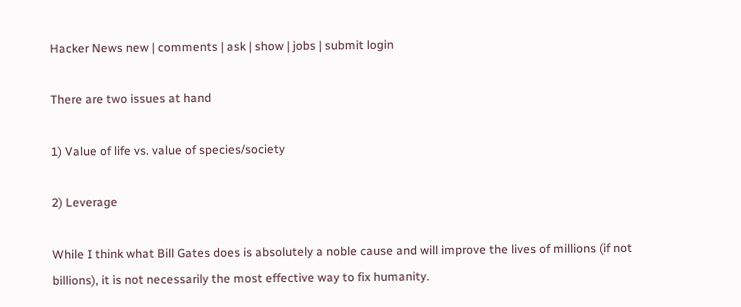Hacker News new | comments | ask | show | jobs | submit login

There are two issues at hand

1) Value of life vs. value of species/society

2) Leverage

While I think what Bill Gates does is absolutely a noble cause and will improve the lives of millions (if not billions), it is not necessarily the most effective way to fix humanity.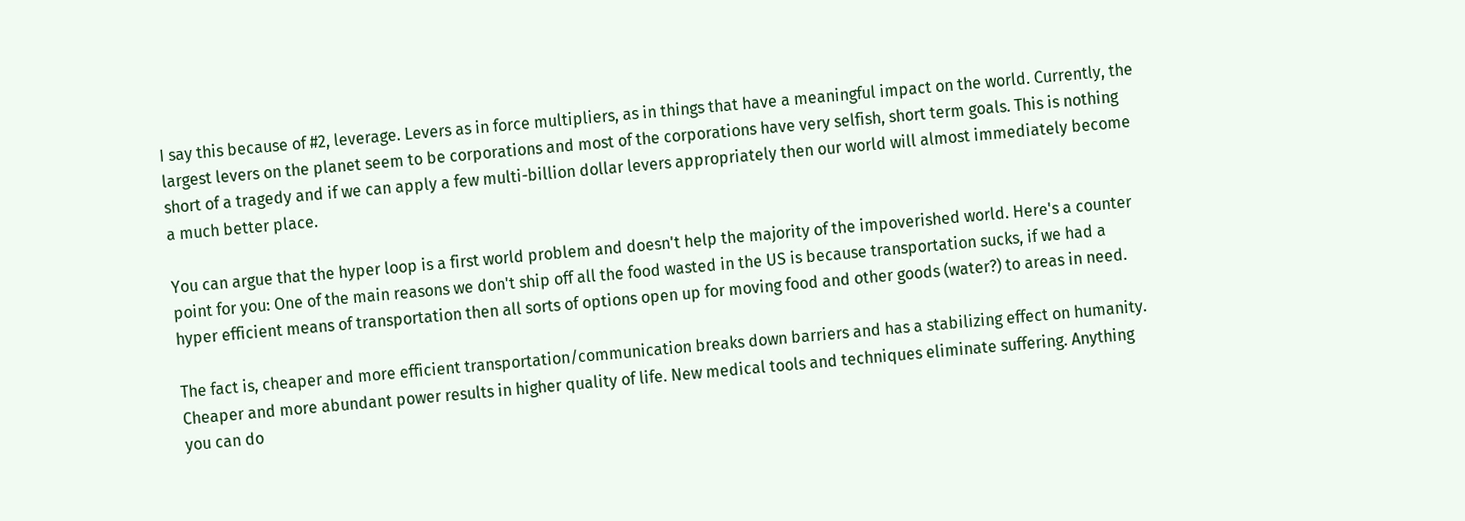I say this because of #2, leverage. Levers as in force multipliers, as in things that have a meaningful impact on the world. Currently, the largest levers on the planet seem to be corporations and most of the corporations have very selfish, short term goals. This is nothing short of a tragedy and if we can apply a few multi-billion dollar levers appropriately then our world will almost immediately become a much better place.

You can argue that the hyper loop is a first world problem and doesn't help the majority of the impoverished world. Here's a counter point for you: One of the main reasons we don't ship off all the food wasted in the US is because transportation sucks, if we had a hyper efficient means of transportation then all sorts of options open up for moving food and other goods (water?) to areas in need.

The fact is, cheaper and more efficient transportation/communication breaks down barriers and has a stabilizing effect on humanity. Cheaper and more abundant power results in higher quality of life. New medical tools and techniques eliminate suffering. Anything you can do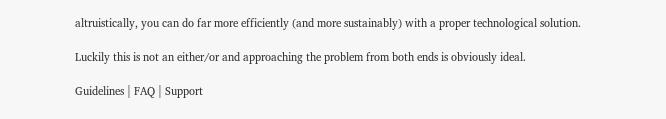altruistically, you can do far more efficiently (and more sustainably) with a proper technological solution.

Luckily this is not an either/or and approaching the problem from both ends is obviously ideal.

Guidelines | FAQ | Support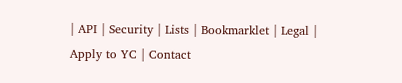| API | Security | Lists | Bookmarklet | Legal | Apply to YC | Contact